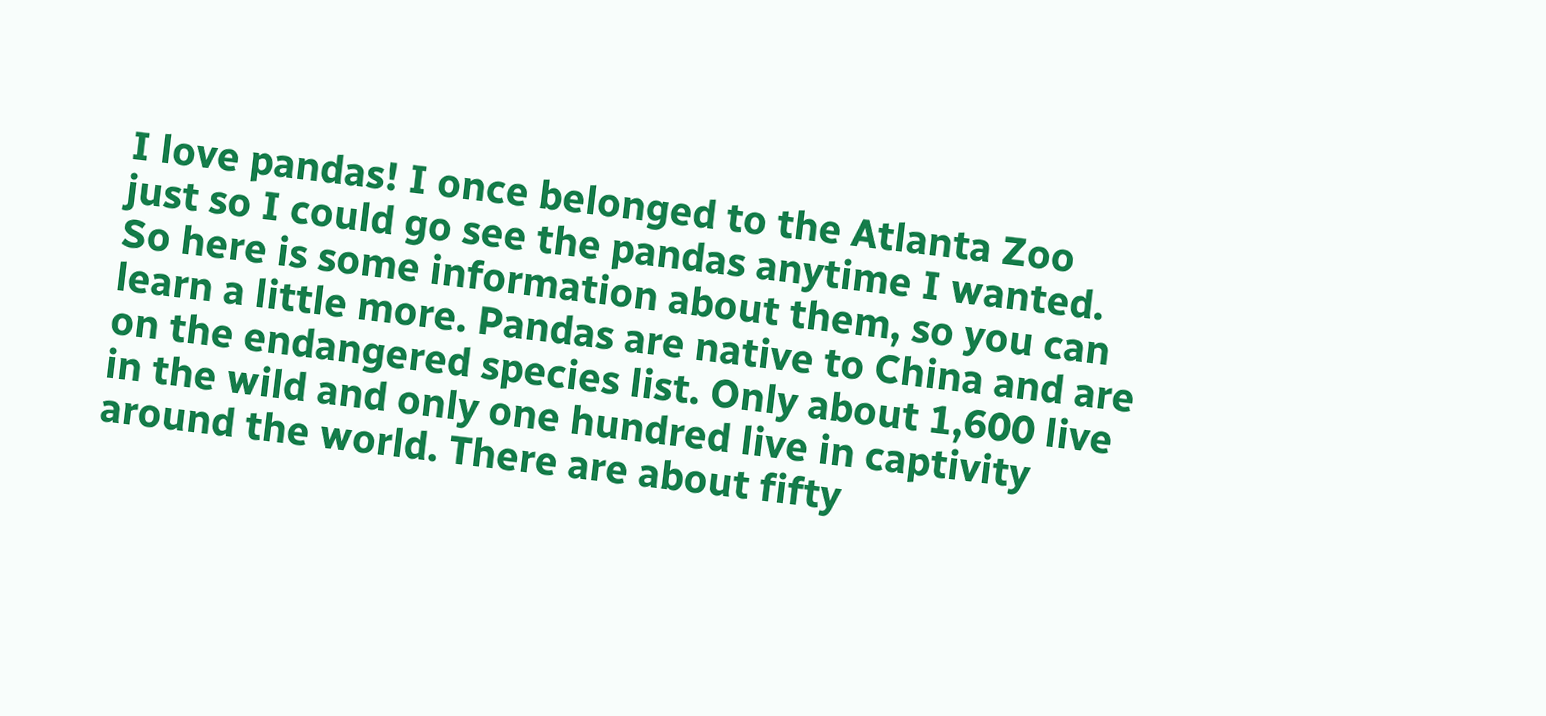I love pandas! I once belonged to the Atlanta Zoo just so I could go see the pandas anytime I wanted. So here is some information about them, so you can learn a little more. Pandas are native to China and are on the endangered species list. Only about 1,600 live in the wild and only one hundred live in captivity around the world. There are about fifty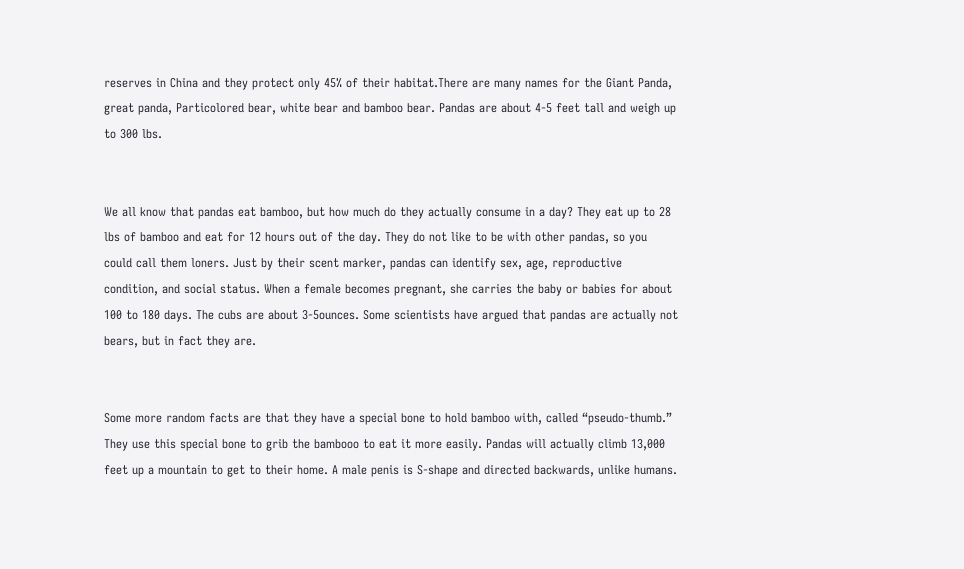reserves in China and they protect only 45% of their habitat.There are many names for the Giant Panda, great panda, Particolored bear, white bear and bamboo bear. Pandas are about 4-5 feet tall and weigh up to 300 lbs.


We all know that pandas eat bamboo, but how much do they actually consume in a day? They eat up to 28 lbs of bamboo and eat for 12 hours out of the day. They do not like to be with other pandas, so you could call them loners. Just by their scent marker, pandas can identify sex, age, reproductive condition, and social status. When a female becomes pregnant, she carries the baby or babies for about 100 to 180 days. The cubs are about 3-5ounces. Some scientists have argued that pandas are actually not bears, but in fact they are.


Some more random facts are that they have a special bone to hold bamboo with, called “pseudo-thumb.” They use this special bone to grib the bambooo to eat it more easily. Pandas will actually climb 13,000 feet up a mountain to get to their home. A male penis is S-shape and directed backwards, unlike humans.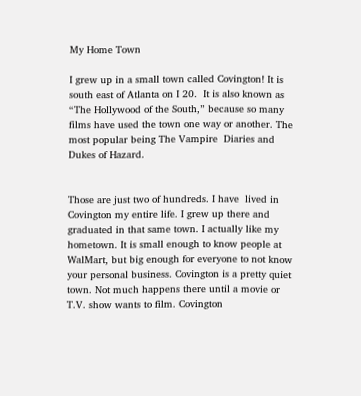My Home Town

I grew up in a small town called Covington! It is south east of Atlanta on I 20.  It is also known as “The Hollywood of the South,” because so many films have used the town one way or another. The most popular being The Vampire  Diaries and Dukes of Hazard.


Those are just two of hundreds. I have  lived in Covington my entire life. I grew up there and graduated in that same town. I actually like my hometown. It is small enough to know people at WalMart, but big enough for everyone to not know your personal business. Covington is a pretty quiet town. Not much happens there until a movie or T.V. show wants to film. Covington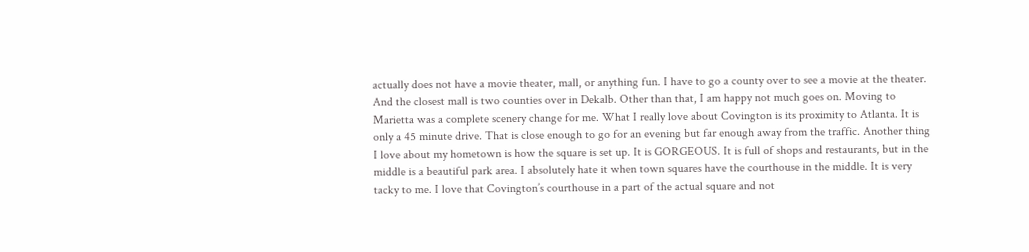actually does not have a movie theater, mall, or anything fun. I have to go a county over to see a movie at the theater. And the closest mall is two counties over in Dekalb. Other than that, I am happy not much goes on. Moving to Marietta was a complete scenery change for me. What I really love about Covington is its proximity to Atlanta. It is only a 45 minute drive. That is close enough to go for an evening but far enough away from the traffic. Another thing I love about my hometown is how the square is set up. It is GORGEOUS. It is full of shops and restaurants, but in the middle is a beautiful park area. I absolutely hate it when town squares have the courthouse in the middle. It is very tacky to me. I love that Covington’s courthouse in a part of the actual square and not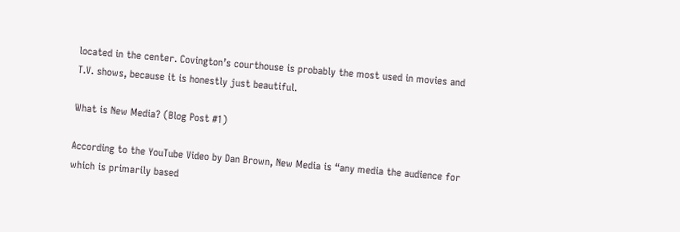located in the center. Covington’s courthouse is probably the most used in movies and T.V. shows, because it is honestly just beautiful.

What is New Media? (Blog Post #1)

According to the YouTube Video by Dan Brown, New Media is “any media the audience for which is primarily based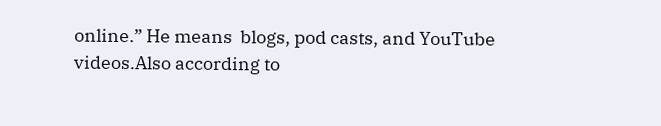online.” He means  blogs, pod casts, and YouTube videos.Also according to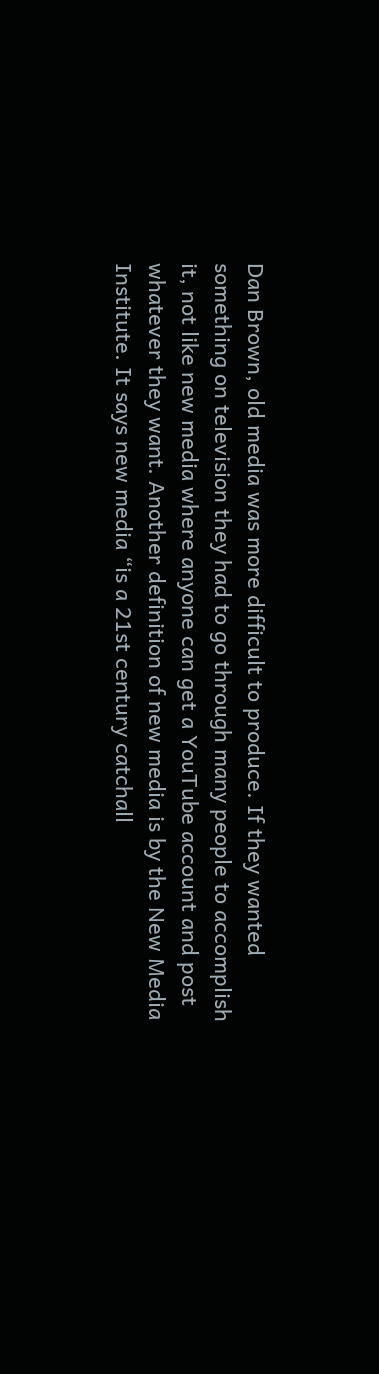Dan Brown, old media was more difficult to produce. If they wanted something on television they had to go through many people to accomplish it, not like new media where anyone can get a YouTube account and post whatever they want. Another definition of new media is by the New Media Institute. It says new media “is a 21st century catchall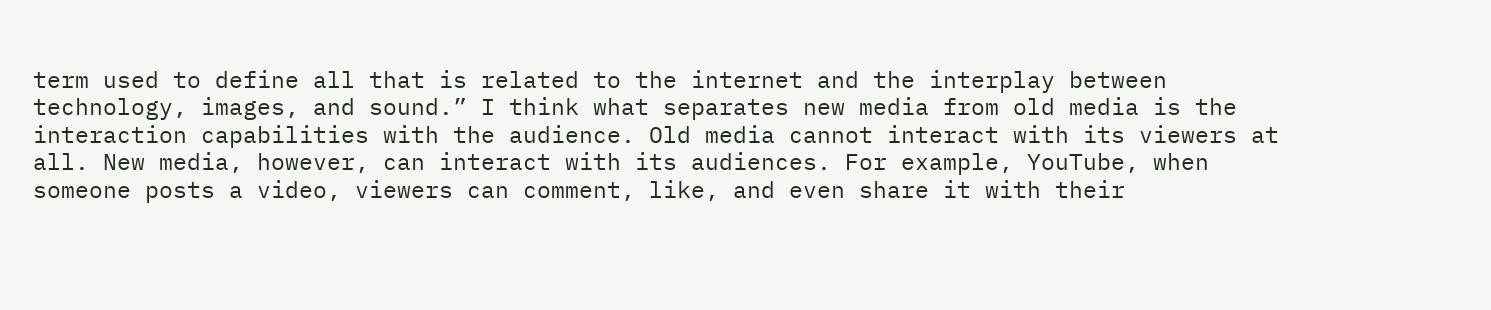term used to define all that is related to the internet and the interplay between technology, images, and sound.” I think what separates new media from old media is the interaction capabilities with the audience. Old media cannot interact with its viewers at all. New media, however, can interact with its audiences. For example, YouTube, when someone posts a video, viewers can comment, like, and even share it with their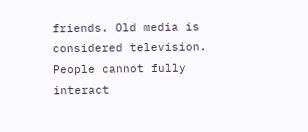friends. Old media is considered television. People cannot fully interact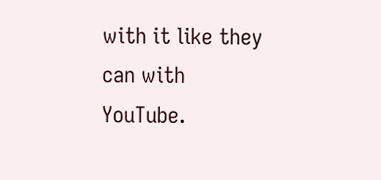with it like they can with YouTube.